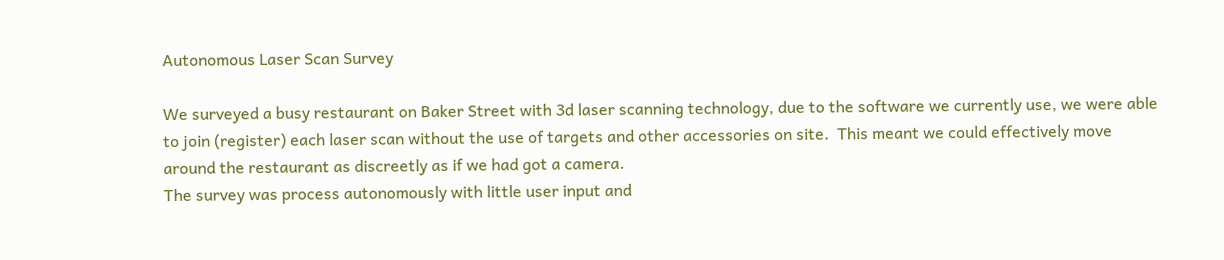Autonomous Laser Scan Survey

We surveyed a busy restaurant on Baker Street with 3d laser scanning technology, due to the software we currently use, we were able to join (register) each laser scan without the use of targets and other accessories on site.  This meant we could effectively move around the restaurant as discreetly as if we had got a camera.
The survey was process autonomously with little user input and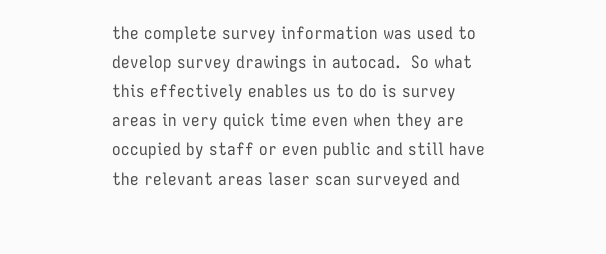the complete survey information was used to develop survey drawings in autocad.  So what this effectively enables us to do is survey areas in very quick time even when they are occupied by staff or even public and still have the relevant areas laser scan surveyed and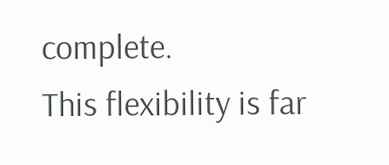complete.
This flexibility is far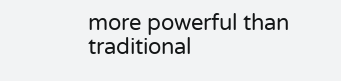more powerful than traditional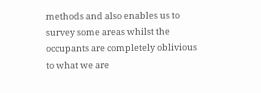methods and also enables us to survey some areas whilst the occupants are completely oblivious to what we are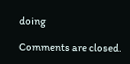doing

Comments are closed.